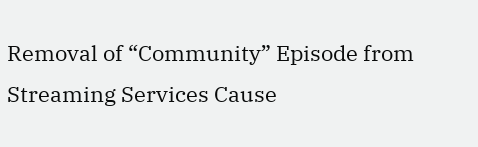Removal of “Community” Episode from Streaming Services Cause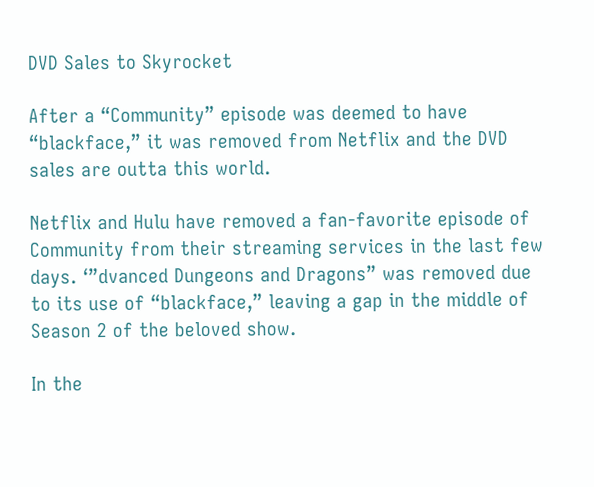DVD Sales to Skyrocket

After a “Community” episode was deemed to have “blackface,” it was removed from Netflix and the DVD sales are outta this world.

Netflix and Hulu have removed a fan-favorite episode of Community from their streaming services in the last few days. ‘”dvanced Dungeons and Dragons” was removed due to its use of “blackface,” leaving a gap in the middle of Season 2 of the beloved show.

In the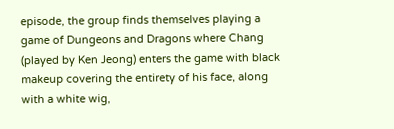episode, the group finds themselves playing a game of Dungeons and Dragons where Chang (played by Ken Jeong) enters the game with black makeup covering the entirety of his face, along with a white wig,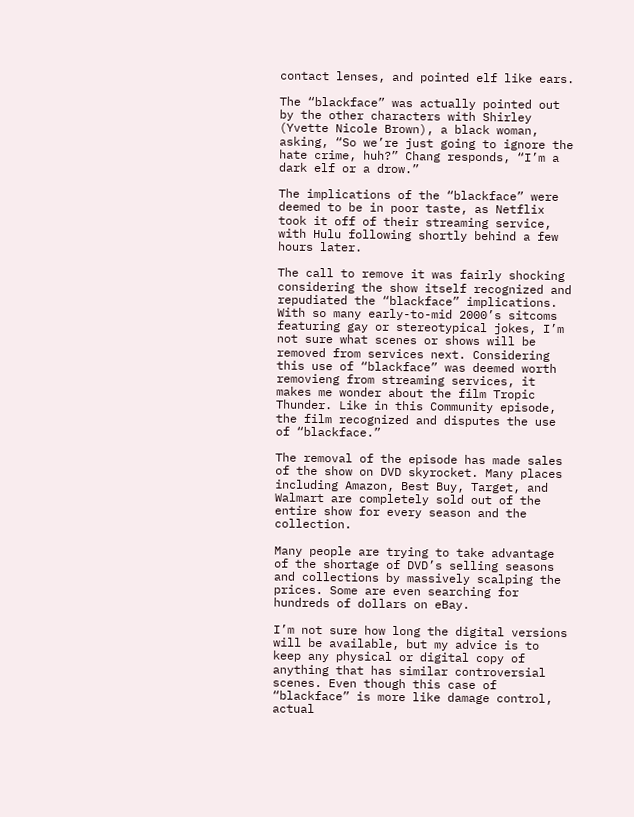contact lenses, and pointed elf like ears.

The “blackface” was actually pointed out by the other characters with Shirley (Yvette Nicole Brown), a black woman, asking, “So we’re just going to ignore the hate crime, huh?” Chang responds, “I’m a dark elf or a drow.”

The implications of the “blackface” were deemed to be in poor taste, as Netflix took it off of their streaming service, with Hulu following shortly behind a few hours later.

The call to remove it was fairly shocking considering the show itself recognized and repudiated the “blackface” implications. With so many early-to-mid 2000’s sitcoms featuring gay or stereotypical jokes, I’m not sure what scenes or shows will be removed from services next. Considering this use of “blackface” was deemed worth removieng from streaming services, it makes me wonder about the film Tropic Thunder. Like in this Community episode, the film recognized and disputes the use of “blackface.”

The removal of the episode has made sales of the show on DVD skyrocket. Many places including Amazon, Best Buy, Target, and Walmart are completely sold out of the entire show for every season and the collection.

Many people are trying to take advantage of the shortage of DVD’s selling seasons and collections by massively scalping the prices. Some are even searching for hundreds of dollars on eBay.

I’m not sure how long the digital versions will be available, but my advice is to keep any physical or digital copy of anything that has similar controversial scenes. Even though this case of “blackface” is more like damage control, actual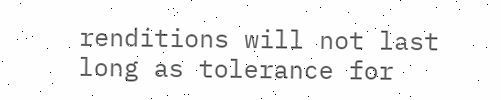renditions will not last long as tolerance for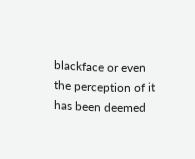blackface or even the perception of it has been deemed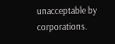unacceptable by corporations.